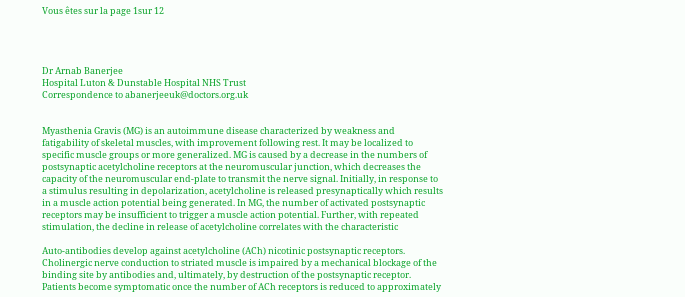Vous êtes sur la page 1sur 12




Dr Arnab Banerjee
Hospital Luton & Dunstable Hospital NHS Trust
Correspondence to abanerjeeuk@doctors.org.uk


Myasthenia Gravis (MG) is an autoimmune disease characterized by weakness and
fatigability of skeletal muscles, with improvement following rest. It may be localized to
specific muscle groups or more generalized. MG is caused by a decrease in the numbers of
postsynaptic acetylcholine receptors at the neuromuscular junction, which decreases the
capacity of the neuromuscular end-plate to transmit the nerve signal. Initially, in response to
a stimulus resulting in depolarization, acetylcholine is released presynaptically which results
in a muscle action potential being generated. In MG, the number of activated postsynaptic
receptors may be insufficient to trigger a muscle action potential. Further, with repeated
stimulation, the decline in release of acetylcholine correlates with the characteristic

Auto-antibodies develop against acetylcholine (ACh) nicotinic postsynaptic receptors.
Cholinergic nerve conduction to striated muscle is impaired by a mechanical blockage of the
binding site by antibodies and, ultimately, by destruction of the postsynaptic receptor.
Patients become symptomatic once the number of ACh receptors is reduced to approximately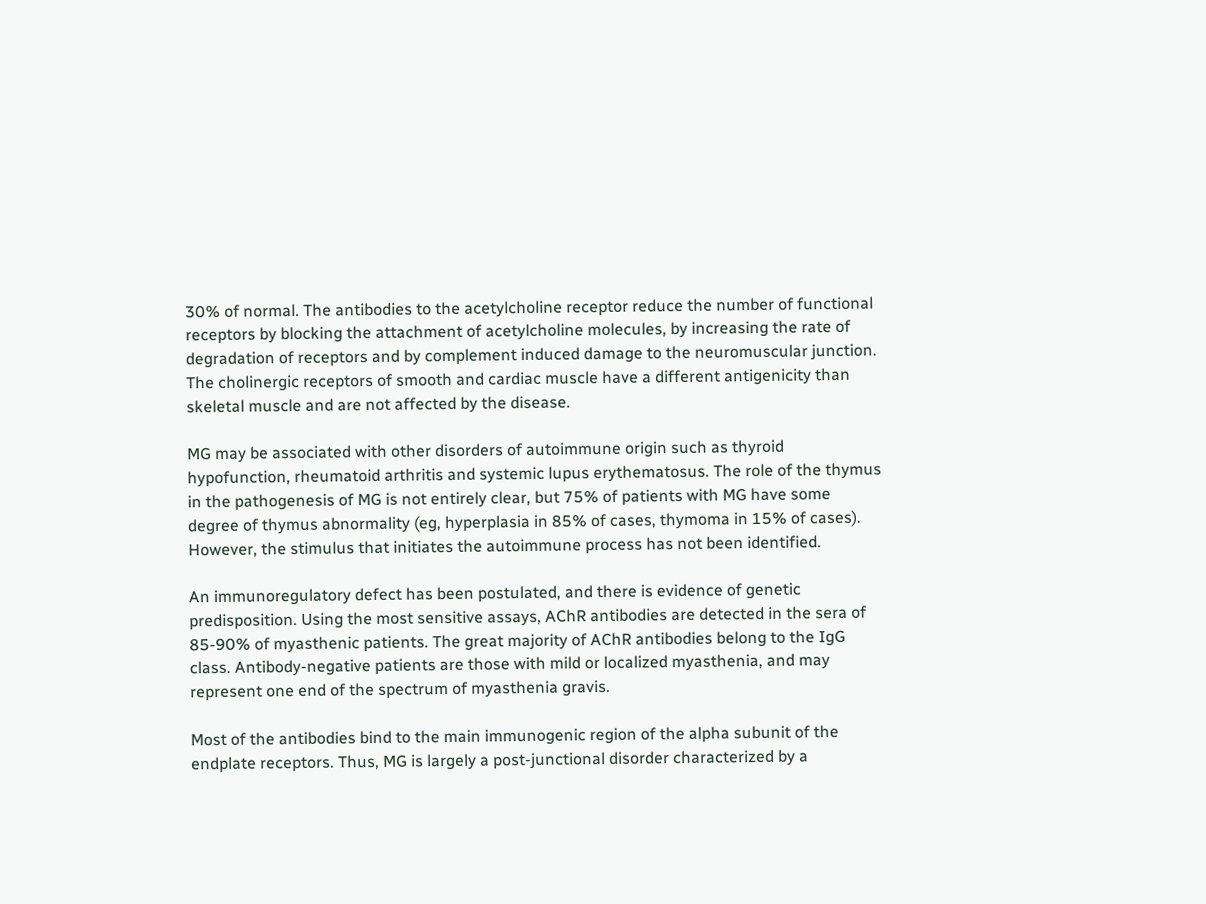30% of normal. The antibodies to the acetylcholine receptor reduce the number of functional
receptors by blocking the attachment of acetylcholine molecules, by increasing the rate of
degradation of receptors and by complement induced damage to the neuromuscular junction.
The cholinergic receptors of smooth and cardiac muscle have a different antigenicity than
skeletal muscle and are not affected by the disease.

MG may be associated with other disorders of autoimmune origin such as thyroid
hypofunction, rheumatoid arthritis and systemic lupus erythematosus. The role of the thymus
in the pathogenesis of MG is not entirely clear, but 75% of patients with MG have some
degree of thymus abnormality (eg, hyperplasia in 85% of cases, thymoma in 15% of cases).
However, the stimulus that initiates the autoimmune process has not been identified.

An immunoregulatory defect has been postulated, and there is evidence of genetic
predisposition. Using the most sensitive assays, AChR antibodies are detected in the sera of
85-90% of myasthenic patients. The great majority of AChR antibodies belong to the IgG
class. Antibody-negative patients are those with mild or localized myasthenia, and may
represent one end of the spectrum of myasthenia gravis.

Most of the antibodies bind to the main immunogenic region of the alpha subunit of the
endplate receptors. Thus, MG is largely a post-junctional disorder characterized by a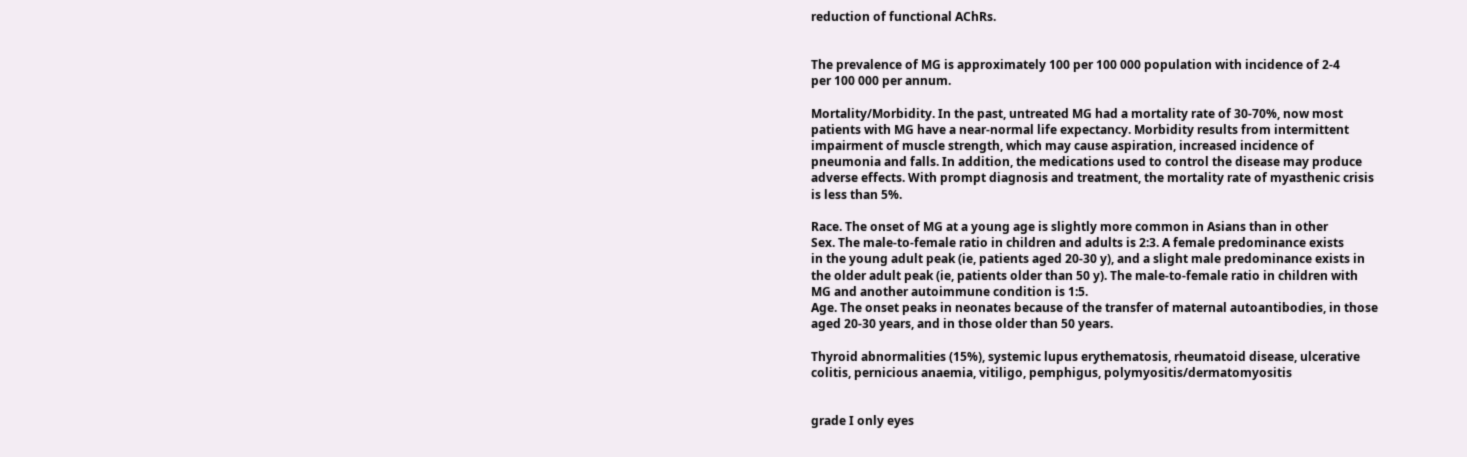reduction of functional AChRs.


The prevalence of MG is approximately 100 per 100 000 population with incidence of 2-4
per 100 000 per annum.

Mortality/Morbidity. In the past, untreated MG had a mortality rate of 30-70%, now most
patients with MG have a near-normal life expectancy. Morbidity results from intermittent
impairment of muscle strength, which may cause aspiration, increased incidence of
pneumonia and falls. In addition, the medications used to control the disease may produce
adverse effects. With prompt diagnosis and treatment, the mortality rate of myasthenic crisis
is less than 5%.

Race. The onset of MG at a young age is slightly more common in Asians than in other
Sex. The male-to-female ratio in children and adults is 2:3. A female predominance exists
in the young adult peak (ie, patients aged 20-30 y), and a slight male predominance exists in
the older adult peak (ie, patients older than 50 y). The male-to-female ratio in children with
MG and another autoimmune condition is 1:5.
Age. The onset peaks in neonates because of the transfer of maternal autoantibodies, in those
aged 20-30 years, and in those older than 50 years.

Thyroid abnormalities (15%), systemic lupus erythematosis, rheumatoid disease, ulcerative
colitis, pernicious anaemia, vitiligo, pemphigus, polymyositis/dermatomyositis


grade I only eyes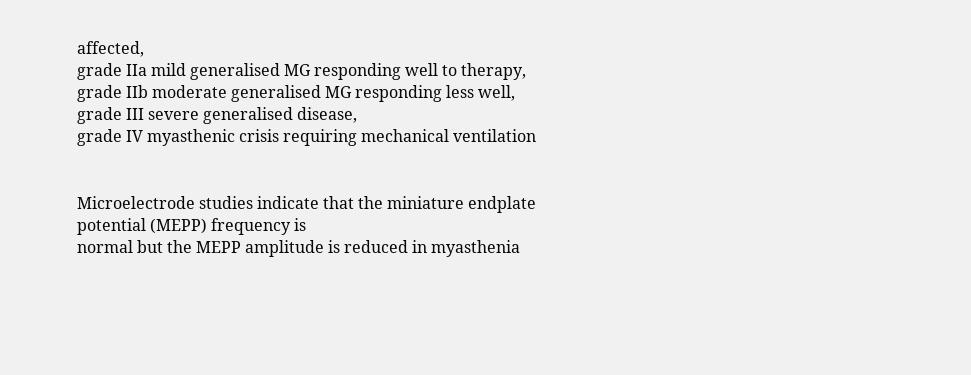affected,
grade IIa mild generalised MG responding well to therapy,
grade IIb moderate generalised MG responding less well,
grade III severe generalised disease,
grade IV myasthenic crisis requiring mechanical ventilation


Microelectrode studies indicate that the miniature endplate potential (MEPP) frequency is
normal but the MEPP amplitude is reduced in myasthenia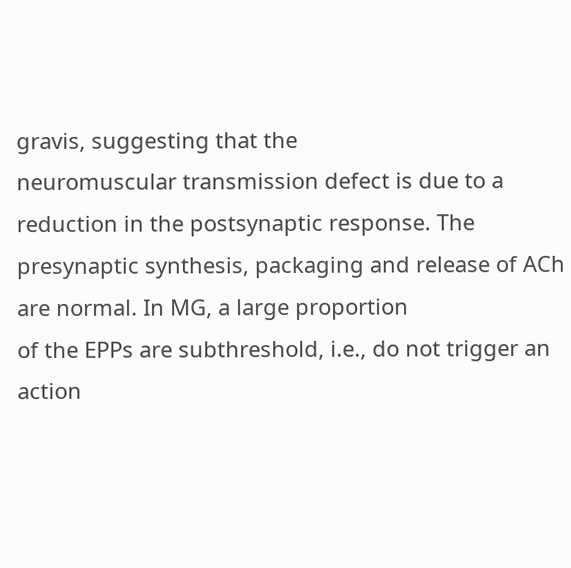gravis, suggesting that the
neuromuscular transmission defect is due to a reduction in the postsynaptic response. The
presynaptic synthesis, packaging and release of ACh are normal. In MG, a large proportion
of the EPPs are subthreshold, i.e., do not trigger an action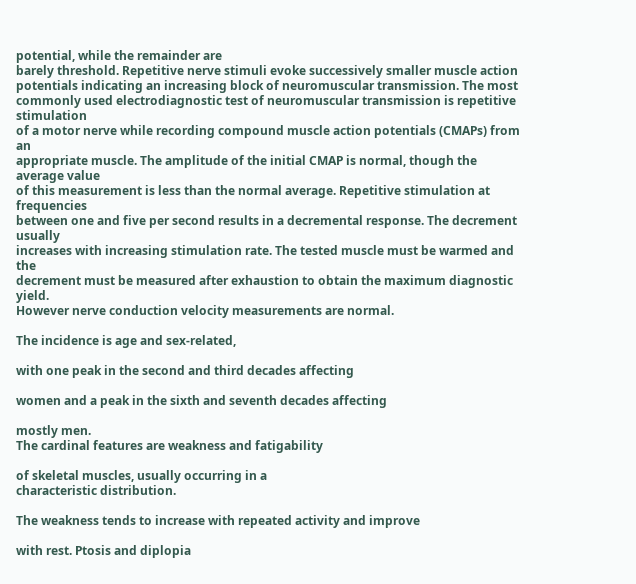potential, while the remainder are
barely threshold. Repetitive nerve stimuli evoke successively smaller muscle action
potentials indicating an increasing block of neuromuscular transmission. The most
commonly used electrodiagnostic test of neuromuscular transmission is repetitive stimulation
of a motor nerve while recording compound muscle action potentials (CMAPs) from an
appropriate muscle. The amplitude of the initial CMAP is normal, though the average value
of this measurement is less than the normal average. Repetitive stimulation at frequencies
between one and five per second results in a decremental response. The decrement usually
increases with increasing stimulation rate. The tested muscle must be warmed and the
decrement must be measured after exhaustion to obtain the maximum diagnostic yield.
However nerve conduction velocity measurements are normal.

The incidence is age and sex-related,

with one peak in the second and third decades affecting

women and a peak in the sixth and seventh decades affecting

mostly men.
The cardinal features are weakness and fatigability

of skeletal muscles, usually occurring in a
characteristic distribution.

The weakness tends to increase with repeated activity and improve

with rest. Ptosis and diplopia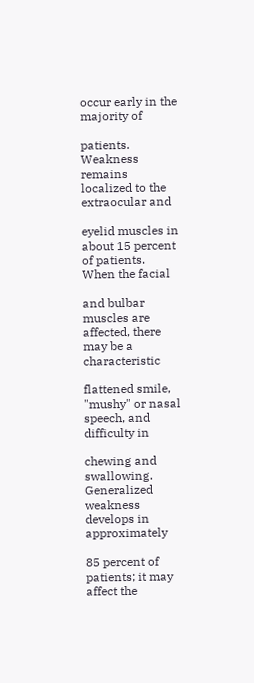occur early in the majority of

patients. Weakness remains
localized to the extraocular and

eyelid muscles in about 15 percent of patients.
When the facial

and bulbar muscles are affected, there may be a characteristic

flattened smile,
"mushy" or nasal speech, and difficulty in

chewing and swallowing.
Generalized weakness develops in approximately

85 percent of patients; it may affect the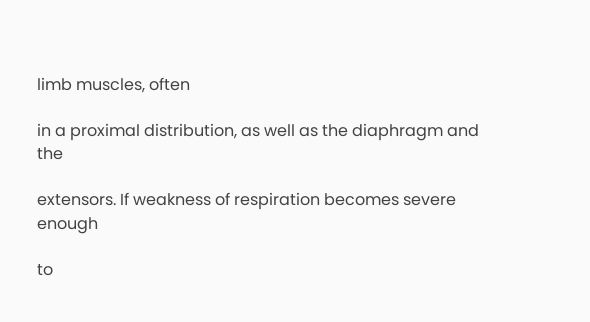limb muscles, often

in a proximal distribution, as well as the diaphragm and the

extensors. If weakness of respiration becomes severe enough

to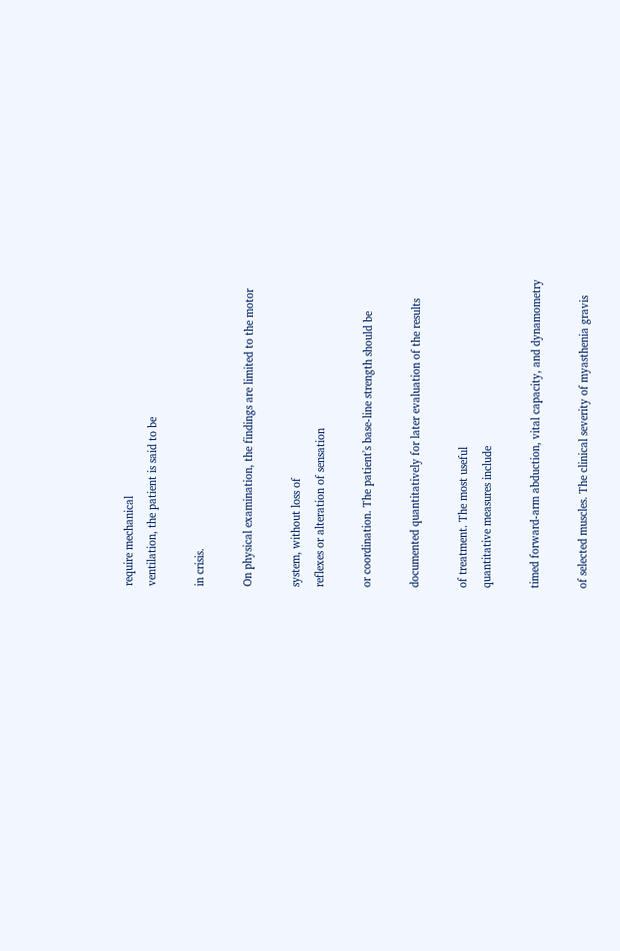require mechanical
ventilation, the patient is said to be

in crisis.

On physical examination, the findings are limited to the motor

system, without loss of
reflexes or alteration of sensation

or coordination. The patient's base-line strength should be

documented quantitatively for later evaluation of the results

of treatment. The most useful
quantitative measures include

timed forward-arm abduction, vital capacity, and dynamometry

of selected muscles. The clinical severity of myasthenia gravis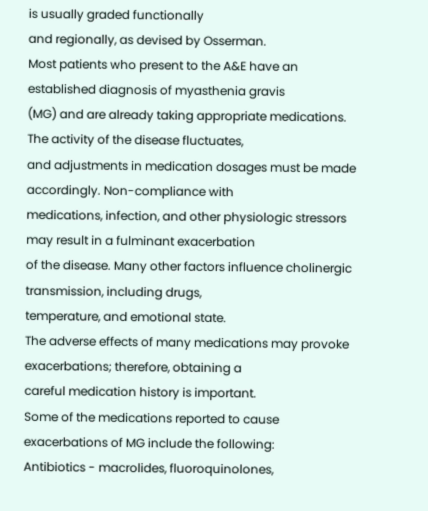is usually graded functionally
and regionally, as devised by Osserman.
Most patients who present to the A&E have an established diagnosis of myasthenia gravis
(MG) and are already taking appropriate medications. The activity of the disease fluctuates,
and adjustments in medication dosages must be made accordingly. Non-compliance with
medications, infection, and other physiologic stressors may result in a fulminant exacerbation
of the disease. Many other factors influence cholinergic transmission, including drugs,
temperature, and emotional state.
The adverse effects of many medications may provoke exacerbations; therefore, obtaining a
careful medication history is important.
Some of the medications reported to cause exacerbations of MG include the following:
Antibiotics - macrolides, fluoroquinolones,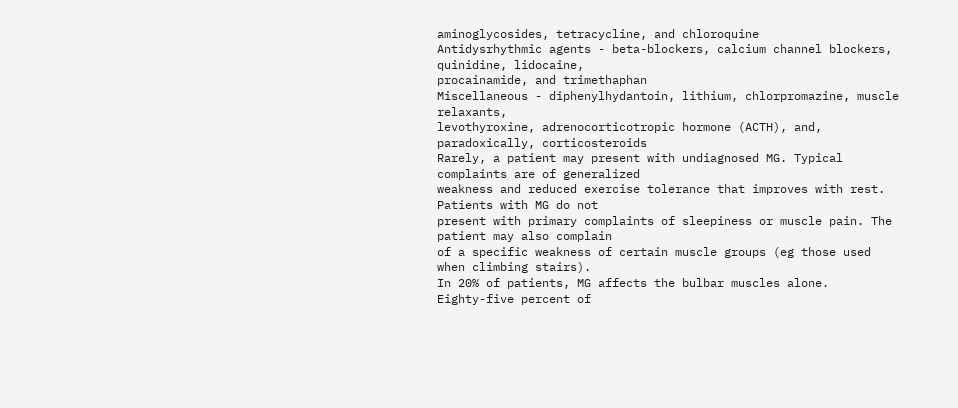aminoglycosides, tetracycline, and chloroquine
Antidysrhythmic agents - beta-blockers, calcium channel blockers, quinidine, lidocaine,
procainamide, and trimethaphan
Miscellaneous - diphenylhydantoin, lithium, chlorpromazine, muscle relaxants,
levothyroxine, adrenocorticotropic hormone (ACTH), and, paradoxically, corticosteroids
Rarely, a patient may present with undiagnosed MG. Typical complaints are of generalized
weakness and reduced exercise tolerance that improves with rest. Patients with MG do not
present with primary complaints of sleepiness or muscle pain. The patient may also complain
of a specific weakness of certain muscle groups (eg those used when climbing stairs).
In 20% of patients, MG affects the bulbar muscles alone.
Eighty-five percent of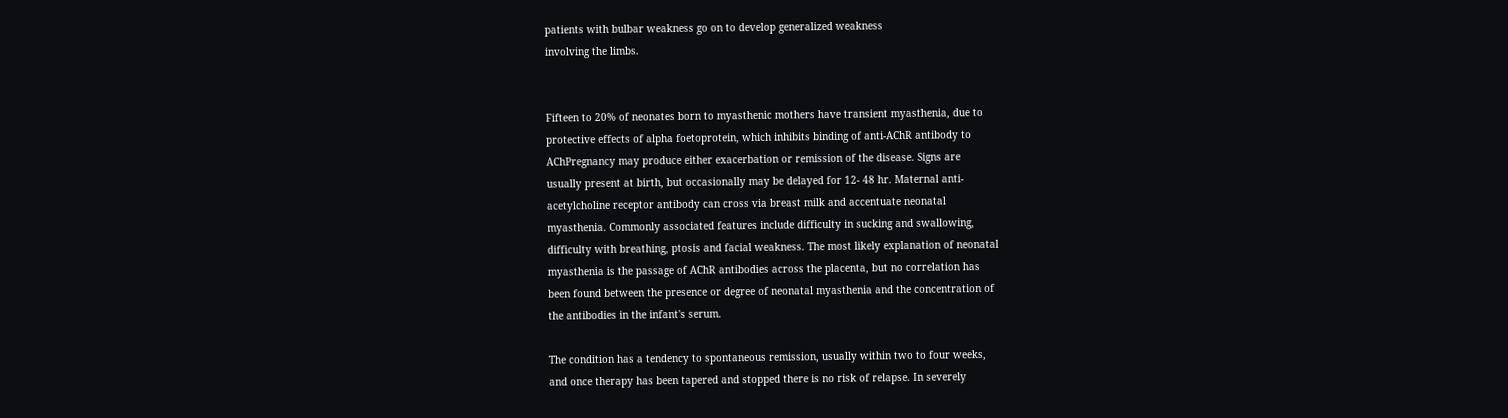patients with bulbar weakness go on to develop generalized weakness
involving the limbs.


Fifteen to 20% of neonates born to myasthenic mothers have transient myasthenia, due to
protective effects of alpha foetoprotein, which inhibits binding of anti-AChR antibody to
AChPregnancy may produce either exacerbation or remission of the disease. Signs are
usually present at birth, but occasionally may be delayed for 12- 48 hr. Maternal anti-
acetylcholine receptor antibody can cross via breast milk and accentuate neonatal
myasthenia. Commonly associated features include difficulty in sucking and swallowing,
difficulty with breathing, ptosis and facial weakness. The most likely explanation of neonatal
myasthenia is the passage of AChR antibodies across the placenta, but no correlation has
been found between the presence or degree of neonatal myasthenia and the concentration of
the antibodies in the infant's serum.

The condition has a tendency to spontaneous remission, usually within two to four weeks,
and once therapy has been tapered and stopped there is no risk of relapse. In severely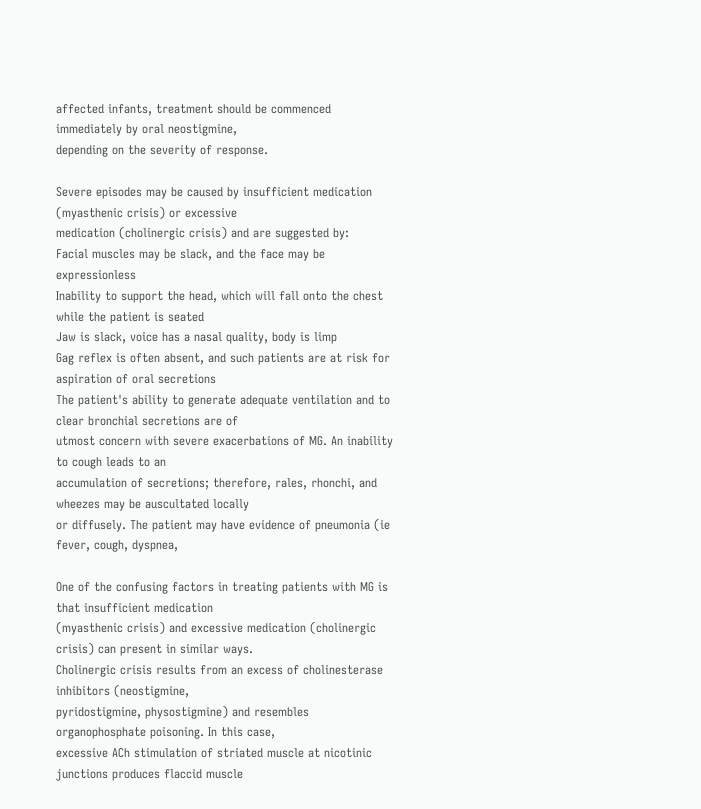affected infants, treatment should be commenced immediately by oral neostigmine,
depending on the severity of response.

Severe episodes may be caused by insufficient medication (myasthenic crisis) or excessive
medication (cholinergic crisis) and are suggested by:
Facial muscles may be slack, and the face may be expressionless
Inability to support the head, which will fall onto the chest while the patient is seated
Jaw is slack, voice has a nasal quality, body is limp
Gag reflex is often absent, and such patients are at risk for aspiration of oral secretions
The patient's ability to generate adequate ventilation and to clear bronchial secretions are of
utmost concern with severe exacerbations of MG. An inability to cough leads to an
accumulation of secretions; therefore, rales, rhonchi, and wheezes may be auscultated locally
or diffusely. The patient may have evidence of pneumonia (ie fever, cough, dyspnea,

One of the confusing factors in treating patients with MG is that insufficient medication
(myasthenic crisis) and excessive medication (cholinergic crisis) can present in similar ways.
Cholinergic crisis results from an excess of cholinesterase inhibitors (neostigmine,
pyridostigmine, physostigmine) and resembles organophosphate poisoning. In this case,
excessive ACh stimulation of striated muscle at nicotinic junctions produces flaccid muscle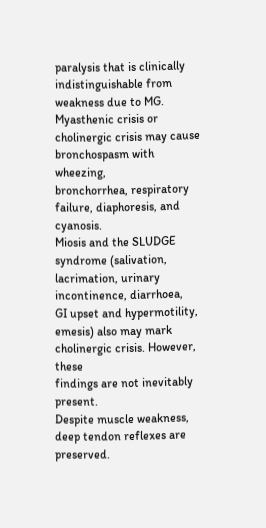paralysis that is clinically indistinguishable from weakness due to MG.
Myasthenic crisis or cholinergic crisis may cause bronchospasm with wheezing,
bronchorrhea, respiratory failure, diaphoresis, and cyanosis.
Miosis and the SLUDGE syndrome (salivation, lacrimation, urinary incontinence, diarrhoea,
GI upset and hypermotility, emesis) also may mark cholinergic crisis. However, these
findings are not inevitably present.
Despite muscle weakness, deep tendon reflexes are preserved.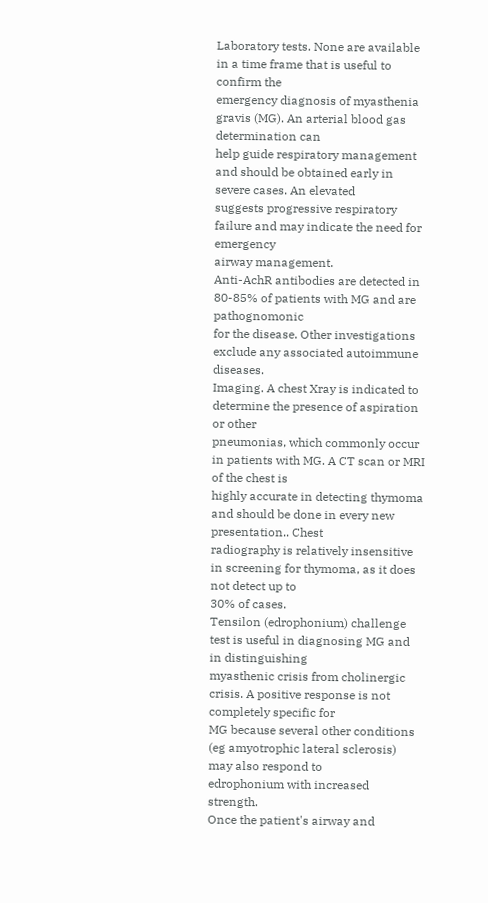Laboratory tests. None are available in a time frame that is useful to confirm the
emergency diagnosis of myasthenia gravis (MG). An arterial blood gas determination can
help guide respiratory management and should be obtained early in severe cases. An elevated
suggests progressive respiratory failure and may indicate the need for emergency
airway management.
Anti-AchR antibodies are detected in 80-85% of patients with MG and are pathognomonic
for the disease. Other investigations exclude any associated autoimmune diseases.
Imaging. A chest Xray is indicated to determine the presence of aspiration or other
pneumonias, which commonly occur in patients with MG. A CT scan or MRI of the chest is
highly accurate in detecting thymoma and should be done in every new presentation.. Chest
radiography is relatively insensitive in screening for thymoma, as it does not detect up to
30% of cases.
Tensilon (edrophonium) challenge test is useful in diagnosing MG and in distinguishing
myasthenic crisis from cholinergic crisis. A positive response is not completely specific for
MG because several other conditions (eg amyotrophic lateral sclerosis) may also respond to
edrophonium with increased strength.
Once the patient's airway and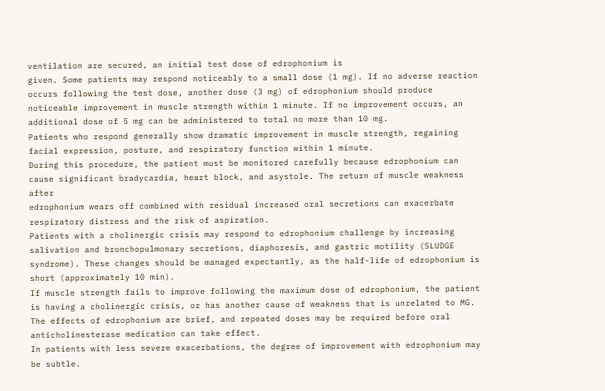ventilation are secured, an initial test dose of edrophonium is
given. Some patients may respond noticeably to a small dose (1 mg). If no adverse reaction
occurs following the test dose, another dose (3 mg) of edrophonium should produce
noticeable improvement in muscle strength within 1 minute. If no improvement occurs, an
additional dose of 5 mg can be administered to total no more than 10 mg.
Patients who respond generally show dramatic improvement in muscle strength, regaining
facial expression, posture, and respiratory function within 1 minute.
During this procedure, the patient must be monitored carefully because edrophonium can
cause significant bradycardia, heart block, and asystole. The return of muscle weakness after
edrophonium wears off combined with residual increased oral secretions can exacerbate
respiratory distress and the risk of aspiration.
Patients with a cholinergic crisis may respond to edrophonium challenge by increasing
salivation and bronchopulmonary secretions, diaphoresis, and gastric motility (SLUDGE
syndrome). These changes should be managed expectantly, as the half-life of edrophonium is
short (approximately 10 min).
If muscle strength fails to improve following the maximum dose of edrophonium, the patient
is having a cholinergic crisis, or has another cause of weakness that is unrelated to MG.
The effects of edrophonium are brief, and repeated doses may be required before oral
anticholinesterase medication can take effect.
In patients with less severe exacerbations, the degree of improvement with edrophonium may
be subtle.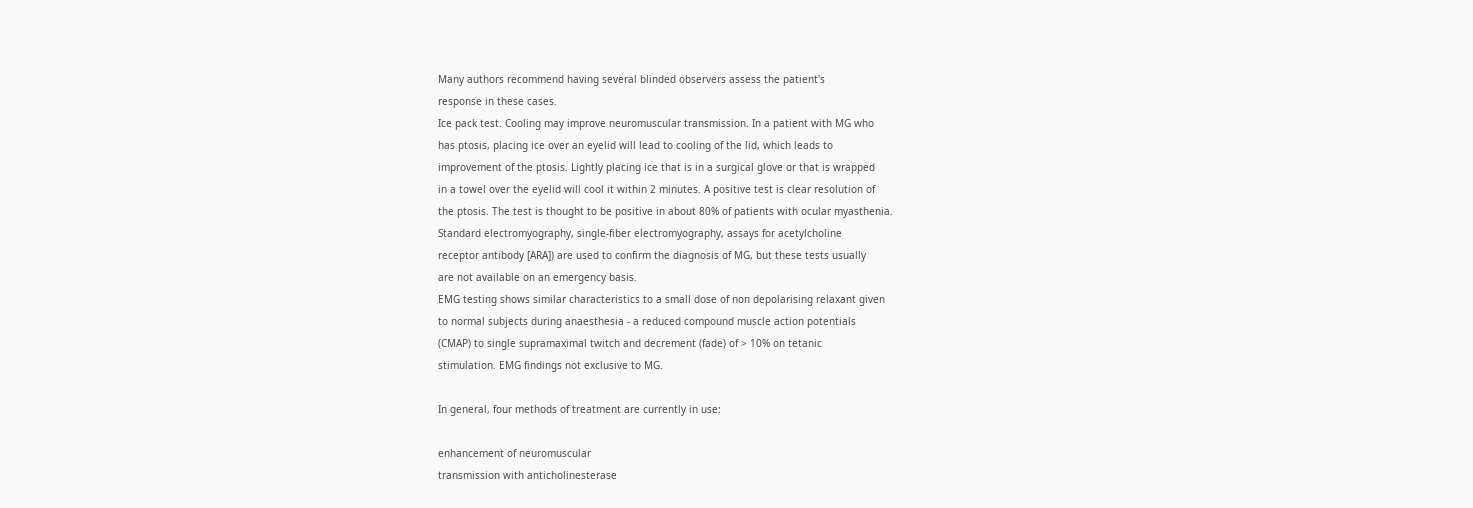Many authors recommend having several blinded observers assess the patient's
response in these cases.
Ice pack test. Cooling may improve neuromuscular transmission. In a patient with MG who
has ptosis, placing ice over an eyelid will lead to cooling of the lid, which leads to
improvement of the ptosis. Lightly placing ice that is in a surgical glove or that is wrapped
in a towel over the eyelid will cool it within 2 minutes. A positive test is clear resolution of
the ptosis. The test is thought to be positive in about 80% of patients with ocular myasthenia.
Standard electromyography, single-fiber electromyography, assays for acetylcholine
receptor antibody [ARA]) are used to confirm the diagnosis of MG, but these tests usually
are not available on an emergency basis.
EMG testing shows similar characteristics to a small dose of non depolarising relaxant given
to normal subjects during anaesthesia - a reduced compound muscle action potentials
(CMAP) to single supramaximal twitch and decrement (fade) of > 10% on tetanic
stimulation. EMG findings not exclusive to MG.

In general, four methods of treatment are currently in use:

enhancement of neuromuscular
transmission with anticholinesterase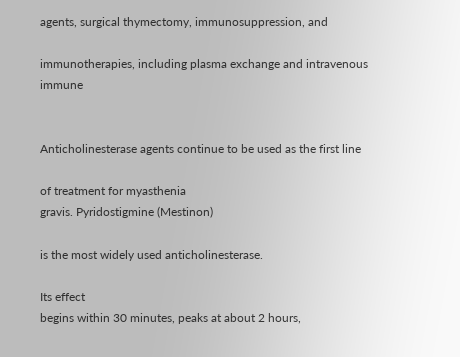agents, surgical thymectomy, immunosuppression, and

immunotherapies, including plasma exchange and intravenous immune


Anticholinesterase agents continue to be used as the first line

of treatment for myasthenia
gravis. Pyridostigmine (Mestinon)

is the most widely used anticholinesterase.

Its effect
begins within 30 minutes, peaks at about 2 hours,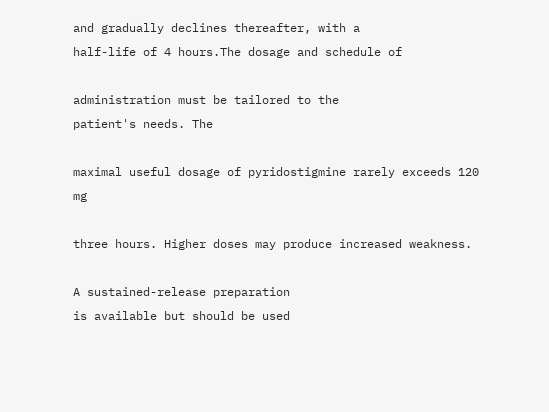and gradually declines thereafter, with a
half-life of 4 hours.The dosage and schedule of

administration must be tailored to the
patient's needs. The

maximal useful dosage of pyridostigmine rarely exceeds 120 mg

three hours. Higher doses may produce increased weakness.

A sustained-release preparation
is available but should be used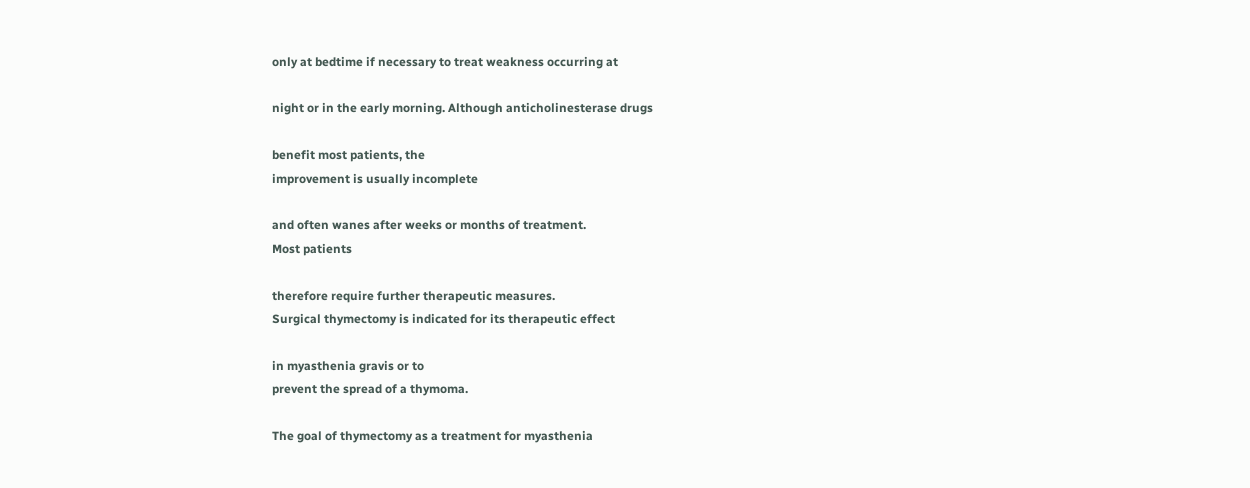only at bedtime if necessary to treat weakness occurring at

night or in the early morning. Although anticholinesterase drugs

benefit most patients, the
improvement is usually incomplete

and often wanes after weeks or months of treatment.
Most patients

therefore require further therapeutic measures.
Surgical thymectomy is indicated for its therapeutic effect

in myasthenia gravis or to
prevent the spread of a thymoma.

The goal of thymectomy as a treatment for myasthenia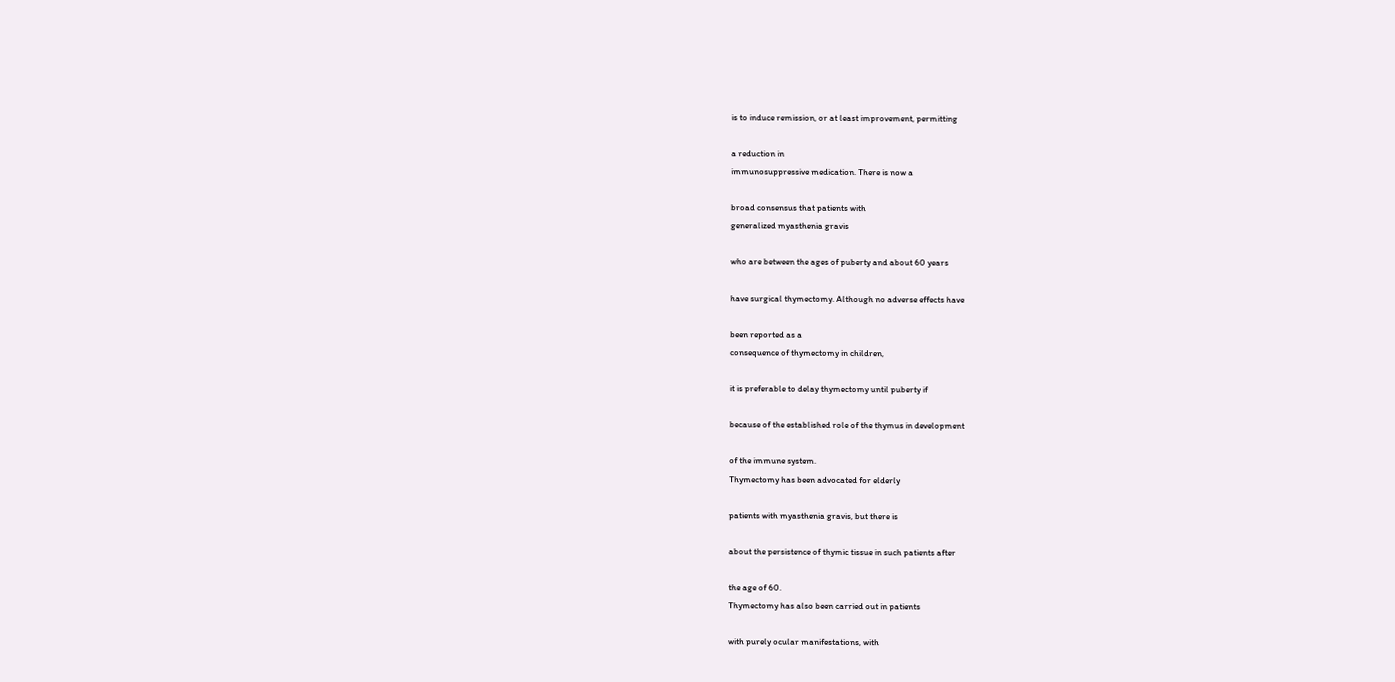is to induce remission, or at least improvement, permitting

a reduction in
immunosuppressive medication. There is now a

broad consensus that patients with
generalized myasthenia gravis

who are between the ages of puberty and about 60 years

have surgical thymectomy. Although no adverse effects have

been reported as a
consequence of thymectomy in children,

it is preferable to delay thymectomy until puberty if

because of the established role of the thymus in development

of the immune system.
Thymectomy has been advocated for elderly

patients with myasthenia gravis, but there is

about the persistence of thymic tissue in such patients after

the age of 60.
Thymectomy has also been carried out in patients

with purely ocular manifestations, with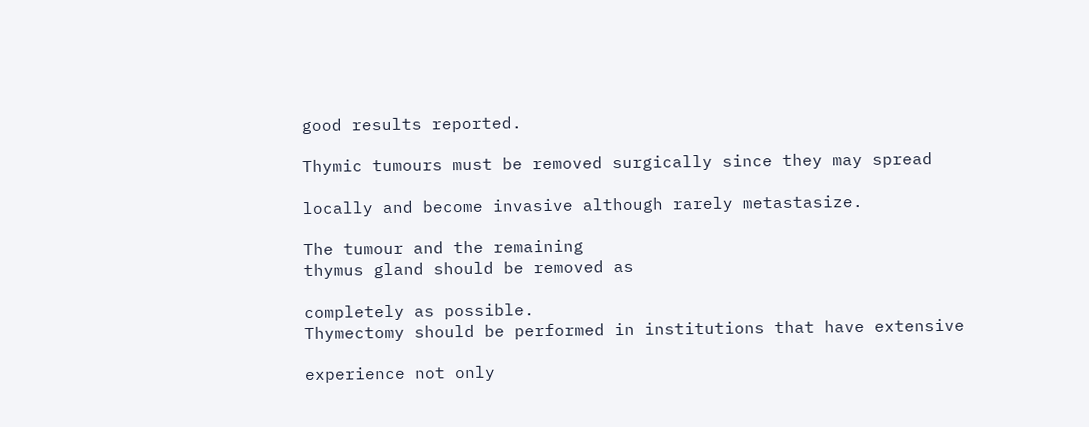good results reported.

Thymic tumours must be removed surgically since they may spread

locally and become invasive although rarely metastasize.

The tumour and the remaining
thymus gland should be removed as

completely as possible.
Thymectomy should be performed in institutions that have extensive

experience not only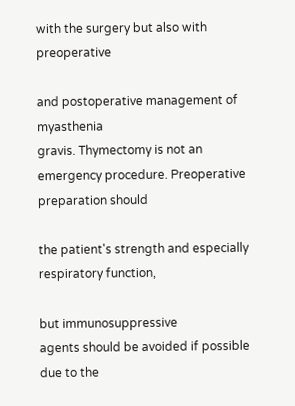with the surgery but also with preoperative

and postoperative management of myasthenia
gravis. Thymectomy is not an emergency procedure. Preoperative preparation should

the patient's strength and especially respiratory function,

but immunosuppressive
agents should be avoided if possible due to the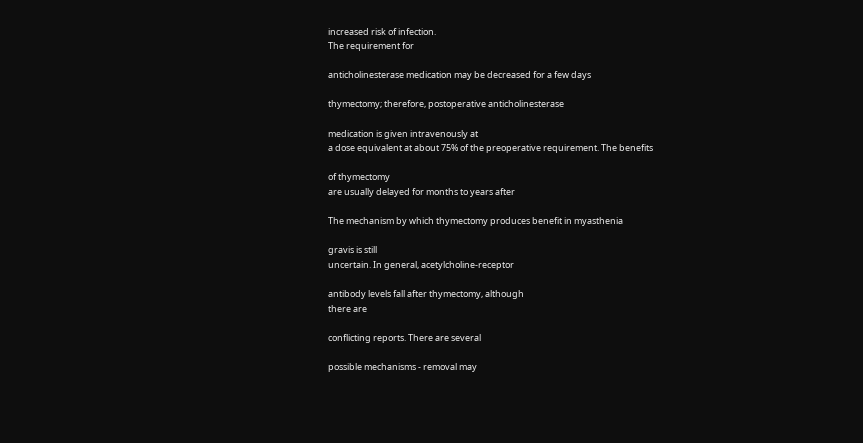increased risk of infection.
The requirement for

anticholinesterase medication may be decreased for a few days

thymectomy; therefore, postoperative anticholinesterase

medication is given intravenously at
a dose equivalent at about 75% of the preoperative requirement. The benefits

of thymectomy
are usually delayed for months to years after

The mechanism by which thymectomy produces benefit in myasthenia

gravis is still
uncertain. In general, acetylcholine-receptor

antibody levels fall after thymectomy, although
there are

conflicting reports. There are several

possible mechanisms - removal may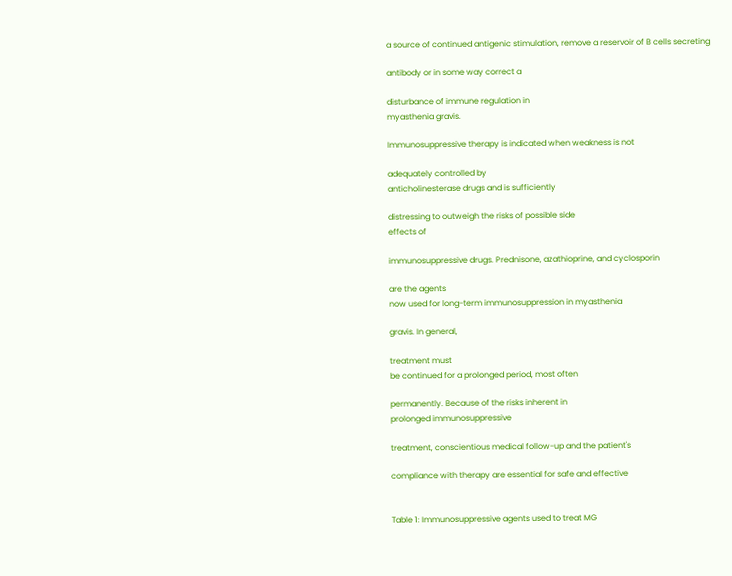a source of continued antigenic stimulation, remove a reservoir of B cells secreting

antibody or in some way correct a

disturbance of immune regulation in
myasthenia gravis.

Immunosuppressive therapy is indicated when weakness is not

adequately controlled by
anticholinesterase drugs and is sufficiently

distressing to outweigh the risks of possible side
effects of

immunosuppressive drugs. Prednisone, azathioprine, and cyclosporin

are the agents
now used for long-term immunosuppression in myasthenia

gravis. In general,

treatment must
be continued for a prolonged period, most often

permanently. Because of the risks inherent in
prolonged immunosuppressive

treatment, conscientious medical follow-up and the patient's

compliance with therapy are essential for safe and effective


Table 1: Immunosuppressive agents used to treat MG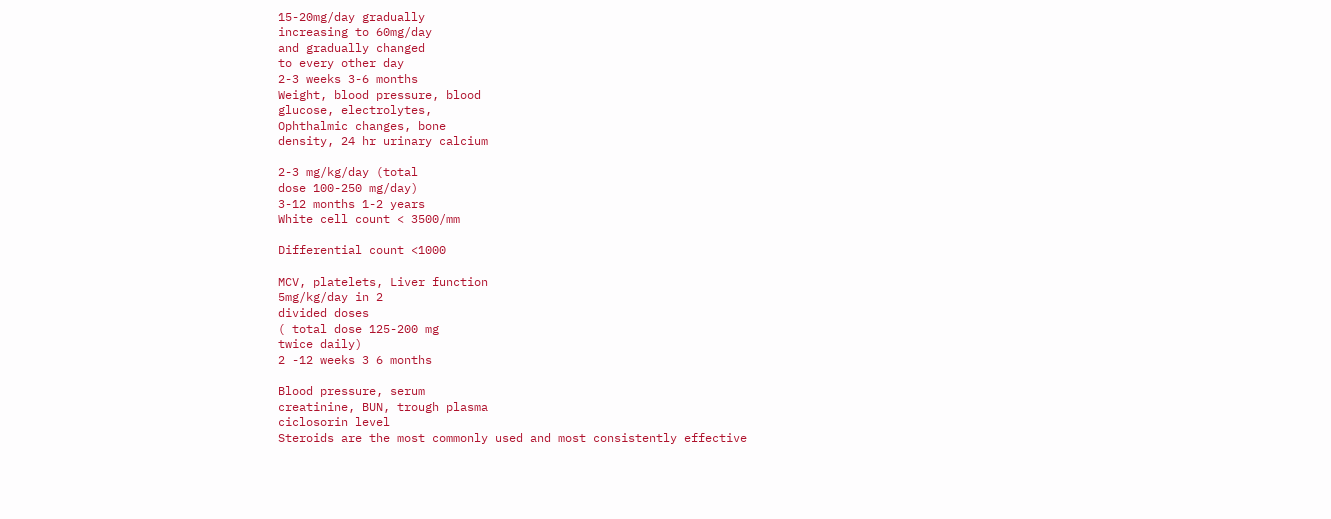15-20mg/day gradually
increasing to 60mg/day
and gradually changed
to every other day
2-3 weeks 3-6 months
Weight, blood pressure, blood
glucose, electrolytes,
Ophthalmic changes, bone
density, 24 hr urinary calcium

2-3 mg/kg/day (total
dose 100-250 mg/day)
3-12 months 1-2 years
White cell count < 3500/mm

Differential count <1000

MCV, platelets, Liver function
5mg/kg/day in 2
divided doses
( total dose 125-200 mg
twice daily)
2 -12 weeks 3 6 months

Blood pressure, serum
creatinine, BUN, trough plasma
ciclosorin level
Steroids are the most commonly used and most consistently effective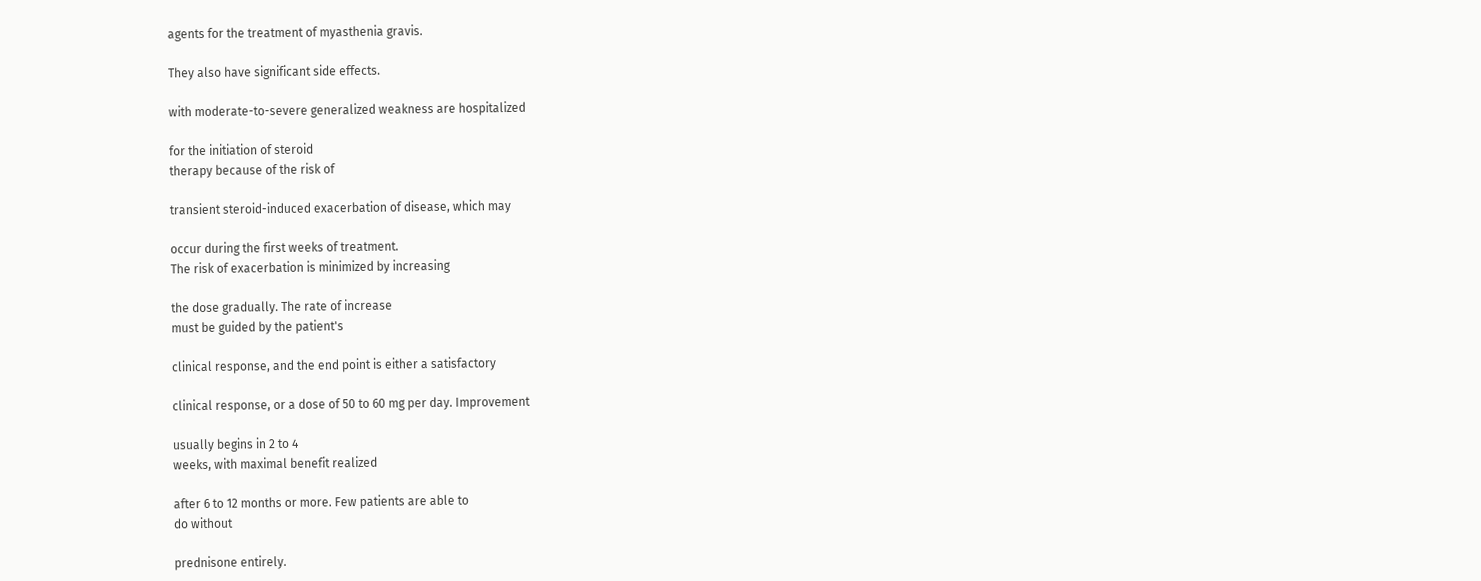agents for the treatment of myasthenia gravis.

They also have significant side effects.

with moderate-to-severe generalized weakness are hospitalized

for the initiation of steroid
therapy because of the risk of

transient steroid-induced exacerbation of disease, which may

occur during the first weeks of treatment.
The risk of exacerbation is minimized by increasing

the dose gradually. The rate of increase
must be guided by the patient's

clinical response, and the end point is either a satisfactory

clinical response, or a dose of 50 to 60 mg per day. Improvement

usually begins in 2 to 4
weeks, with maximal benefit realized

after 6 to 12 months or more. Few patients are able to
do without

prednisone entirely.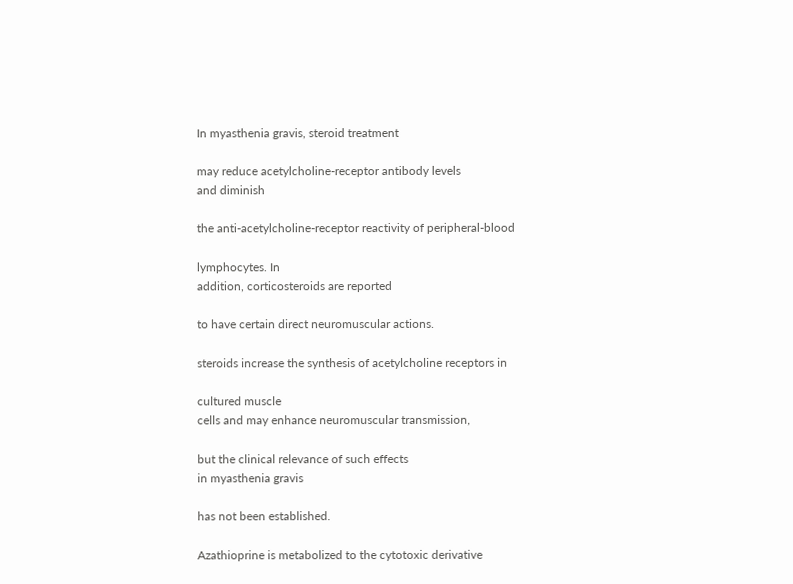In myasthenia gravis, steroid treatment

may reduce acetylcholine-receptor antibody levels
and diminish

the anti-acetylcholine-receptor reactivity of peripheral-blood

lymphocytes. In
addition, corticosteroids are reported

to have certain direct neuromuscular actions.

steroids increase the synthesis of acetylcholine receptors in

cultured muscle
cells and may enhance neuromuscular transmission,

but the clinical relevance of such effects
in myasthenia gravis

has not been established.

Azathioprine is metabolized to the cytotoxic derivative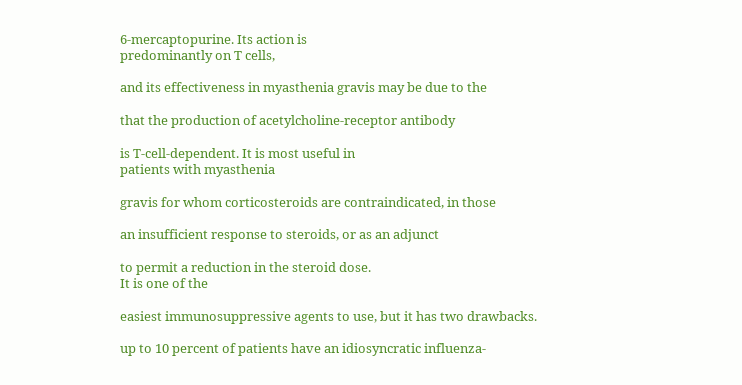6-mercaptopurine. Its action is
predominantly on T cells,

and its effectiveness in myasthenia gravis may be due to the

that the production of acetylcholine-receptor antibody

is T-cell-dependent. It is most useful in
patients with myasthenia

gravis for whom corticosteroids are contraindicated, in those

an insufficient response to steroids, or as an adjunct

to permit a reduction in the steroid dose.
It is one of the

easiest immunosuppressive agents to use, but it has two drawbacks.

up to 10 percent of patients have an idiosyncratic influenza-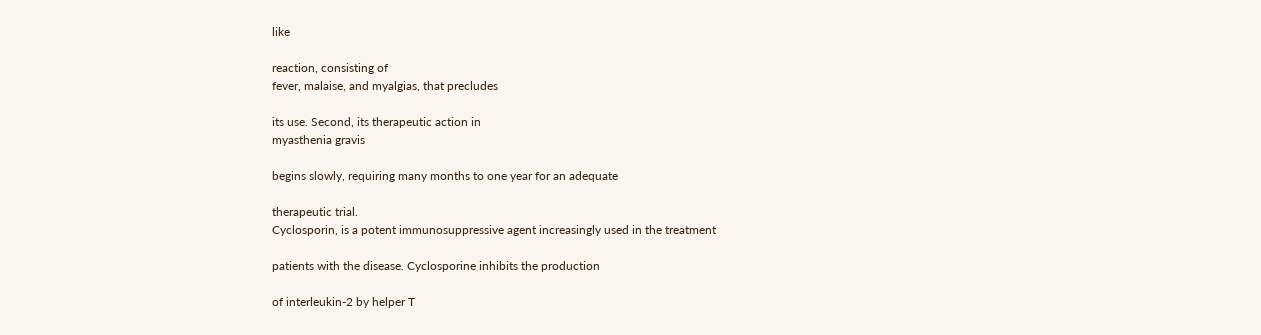like

reaction, consisting of
fever, malaise, and myalgias, that precludes

its use. Second, its therapeutic action in
myasthenia gravis

begins slowly, requiring many months to one year for an adequate

therapeutic trial.
Cyclosporin, is a potent immunosuppressive agent increasingly used in the treatment

patients with the disease. Cyclosporine inhibits the production

of interleukin-2 by helper T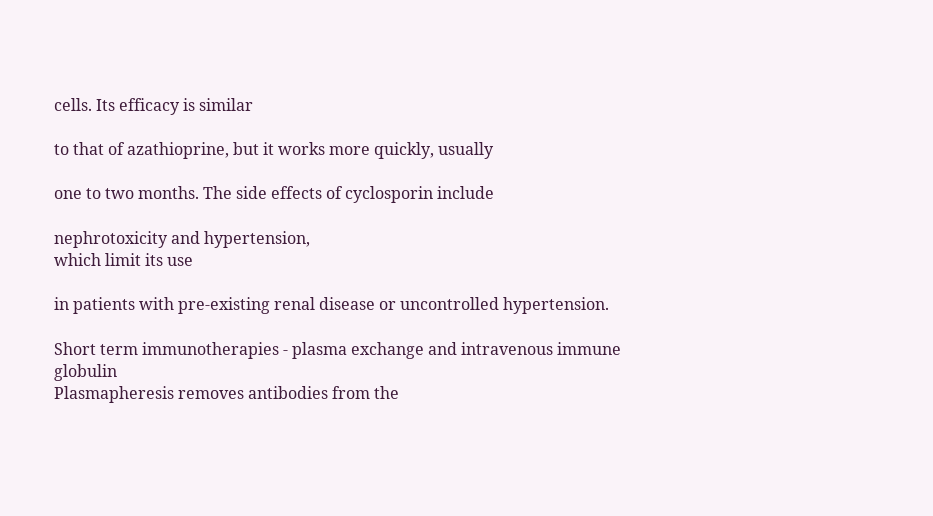cells. Its efficacy is similar

to that of azathioprine, but it works more quickly, usually

one to two months. The side effects of cyclosporin include

nephrotoxicity and hypertension,
which limit its use

in patients with pre-existing renal disease or uncontrolled hypertension.

Short term immunotherapies - plasma exchange and intravenous immune globulin
Plasmapheresis removes antibodies from the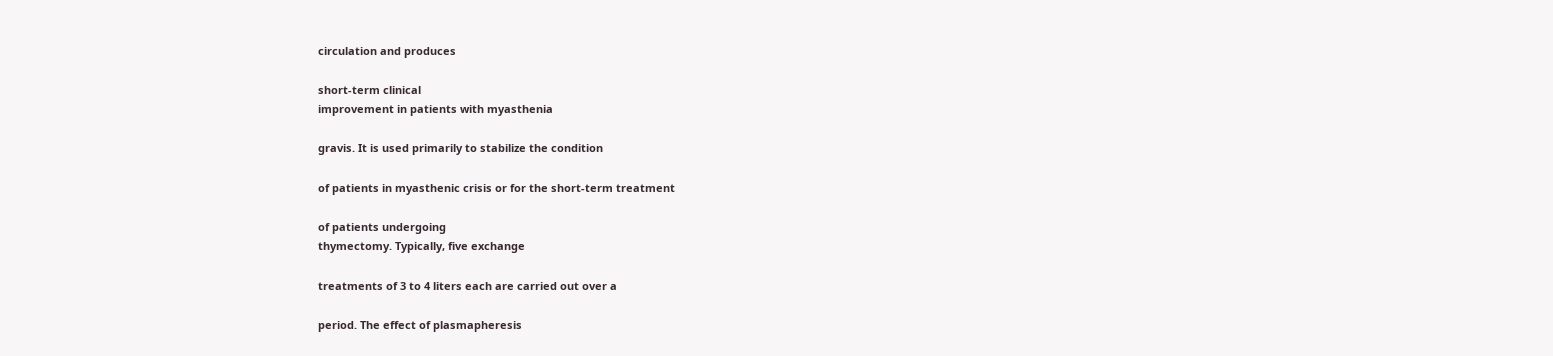circulation and produces

short-term clinical
improvement in patients with myasthenia

gravis. It is used primarily to stabilize the condition

of patients in myasthenic crisis or for the short-term treatment

of patients undergoing
thymectomy. Typically, five exchange

treatments of 3 to 4 liters each are carried out over a

period. The effect of plasmapheresis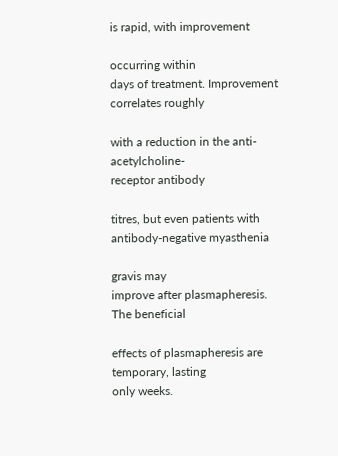is rapid, with improvement

occurring within
days of treatment. Improvement correlates roughly

with a reduction in the anti-acetylcholine-
receptor antibody

titres, but even patients with antibody-negative myasthenia

gravis may
improve after plasmapheresis. The beneficial

effects of plasmapheresis are temporary, lasting
only weeks.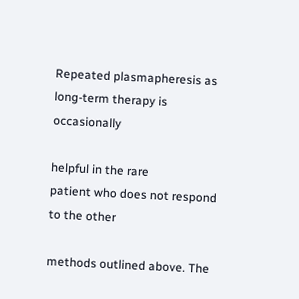Repeated plasmapheresis as long-term therapy is occasionally

helpful in the rare
patient who does not respond to the other

methods outlined above. The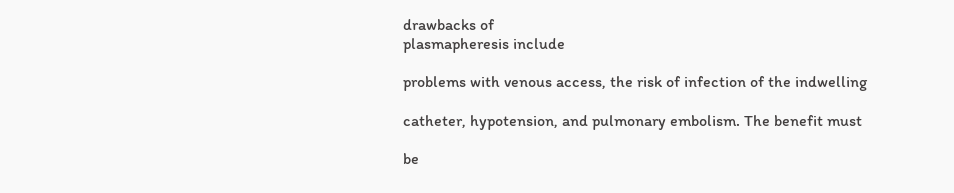drawbacks of
plasmapheresis include

problems with venous access, the risk of infection of the indwelling

catheter, hypotension, and pulmonary embolism. The benefit must

be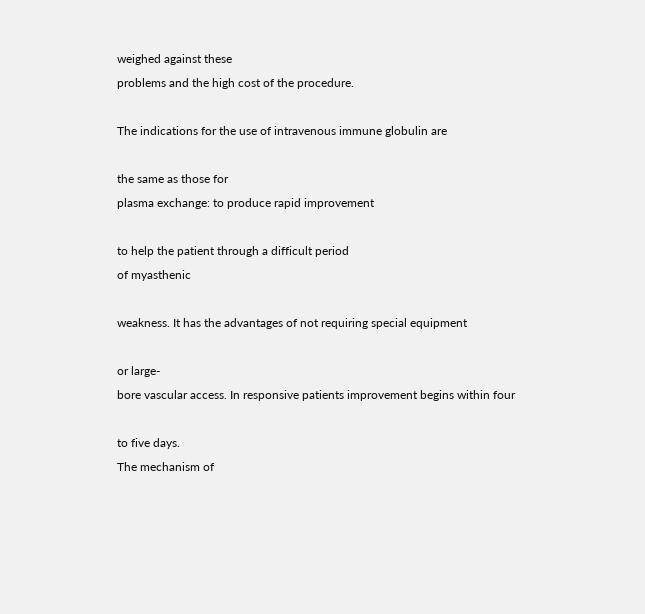weighed against these
problems and the high cost of the procedure.

The indications for the use of intravenous immune globulin are

the same as those for
plasma exchange: to produce rapid improvement

to help the patient through a difficult period
of myasthenic

weakness. It has the advantages of not requiring special equipment

or large-
bore vascular access. In responsive patients improvement begins within four

to five days.
The mechanism of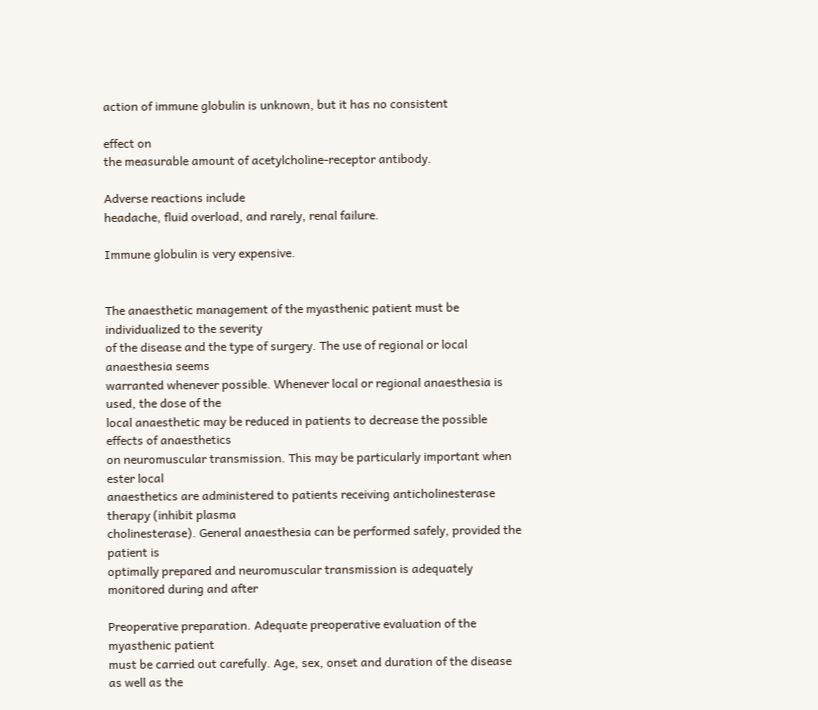action of immune globulin is unknown, but it has no consistent

effect on
the measurable amount of acetylcholine-receptor antibody.

Adverse reactions include
headache, fluid overload, and rarely, renal failure.

Immune globulin is very expensive.


The anaesthetic management of the myasthenic patient must be individualized to the severity
of the disease and the type of surgery. The use of regional or local anaesthesia seems
warranted whenever possible. Whenever local or regional anaesthesia is used, the dose of the
local anaesthetic may be reduced in patients to decrease the possible effects of anaesthetics
on neuromuscular transmission. This may be particularly important when ester local
anaesthetics are administered to patients receiving anticholinesterase therapy (inhibit plasma
cholinesterase). General anaesthesia can be performed safely, provided the patient is
optimally prepared and neuromuscular transmission is adequately monitored during and after

Preoperative preparation. Adequate preoperative evaluation of the myasthenic patient
must be carried out carefully. Age, sex, onset and duration of the disease as well as the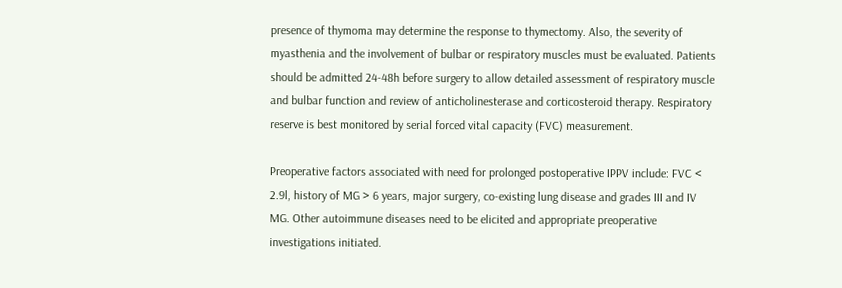presence of thymoma may determine the response to thymectomy. Also, the severity of
myasthenia and the involvement of bulbar or respiratory muscles must be evaluated. Patients
should be admitted 24-48h before surgery to allow detailed assessment of respiratory muscle
and bulbar function and review of anticholinesterase and corticosteroid therapy. Respiratory
reserve is best monitored by serial forced vital capacity (FVC) measurement.

Preoperative factors associated with need for prolonged postoperative IPPV include: FVC <
2.9l, history of MG > 6 years, major surgery, co-existing lung disease and grades III and IV
MG. Other autoimmune diseases need to be elicited and appropriate preoperative
investigations initiated.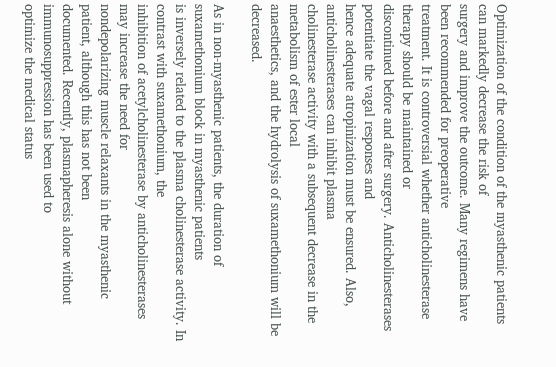Optimization of the condition of the myasthenic patients can markedly decrease the risk of
surgery and improve the outcome. Many regimens have been recommended for preoperative
treatment. It is controversial whether anticholinesterase therapy should be maintained or
discontinued before and after surgery. Anticholinesterases potentiate the vagal responses and
hence adequate atropinization must be ensured. Also, anticholinesterases can inhibit plasma
cholinesterase activity with a subsequent decrease in the metabolism of ester local
anaesthetics, and the hydrolysis of suxamethonium will be decreased.

As in non-myasthenic patients, the duration of suxamethonium block in myasthenic patients
is inversely related to the plasma cholinesterase activity. In contrast with suxamethonium, the
inhibition of acetylcholinesterase by anticholinesterases may increase the need for
nondepolarizing muscle relaxants in the myasthenic patient, although this has not been
documented. Recently, plasmapheresis alone without immunosuppression has been used to
optimize the medical status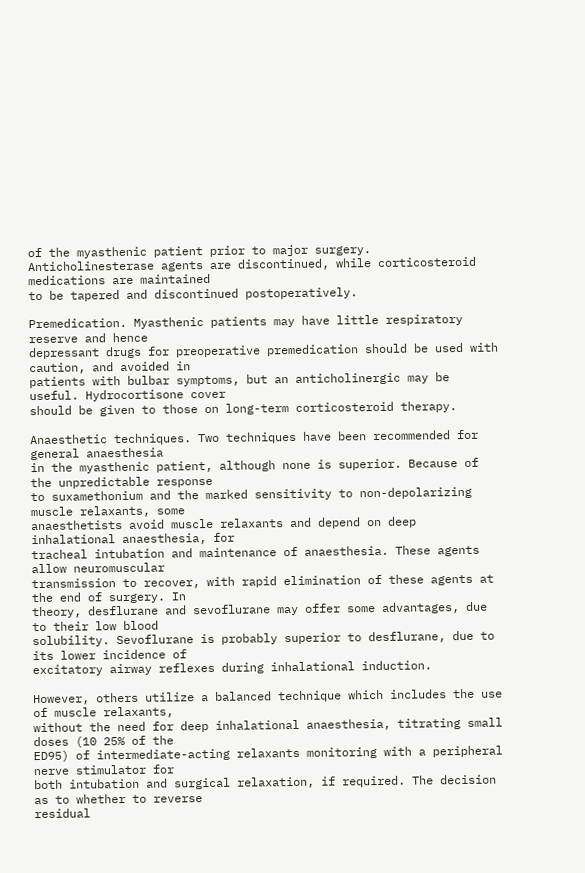of the myasthenic patient prior to major surgery.
Anticholinesterase agents are discontinued, while corticosteroid medications are maintained
to be tapered and discontinued postoperatively.

Premedication. Myasthenic patients may have little respiratory reserve and hence
depressant drugs for preoperative premedication should be used with caution, and avoided in
patients with bulbar symptoms, but an anticholinergic may be useful. Hydrocortisone cover
should be given to those on long-term corticosteroid therapy.

Anaesthetic techniques. Two techniques have been recommended for general anaesthesia
in the myasthenic patient, although none is superior. Because of the unpredictable response
to suxamethonium and the marked sensitivity to non-depolarizing muscle relaxants, some
anaesthetists avoid muscle relaxants and depend on deep inhalational anaesthesia, for
tracheal intubation and maintenance of anaesthesia. These agents allow neuromuscular
transmission to recover, with rapid elimination of these agents at the end of surgery. In
theory, desflurane and sevoflurane may offer some advantages, due to their low blood
solubility. Sevoflurane is probably superior to desflurane, due to its lower incidence of
excitatory airway reflexes during inhalational induction.

However, others utilize a balanced technique which includes the use of muscle relaxants,
without the need for deep inhalational anaesthesia, titrating small doses (10 25% of the
ED95) of intermediate-acting relaxants monitoring with a peripheral nerve stimulator for
both intubation and surgical relaxation, if required. The decision as to whether to reverse
residual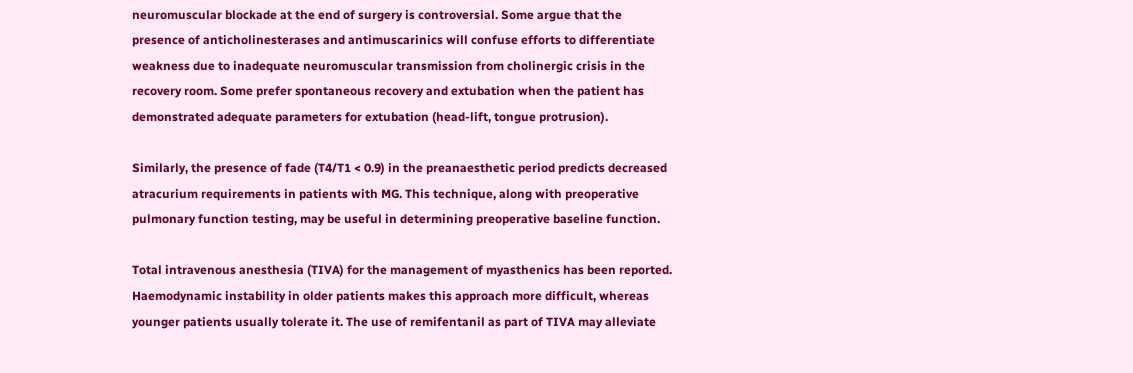neuromuscular blockade at the end of surgery is controversial. Some argue that the
presence of anticholinesterases and antimuscarinics will confuse efforts to differentiate
weakness due to inadequate neuromuscular transmission from cholinergic crisis in the
recovery room. Some prefer spontaneous recovery and extubation when the patient has
demonstrated adequate parameters for extubation (head-lift, tongue protrusion).

Similarly, the presence of fade (T4/T1 < 0.9) in the preanaesthetic period predicts decreased
atracurium requirements in patients with MG. This technique, along with preoperative
pulmonary function testing, may be useful in determining preoperative baseline function.

Total intravenous anesthesia (TIVA) for the management of myasthenics has been reported.
Haemodynamic instability in older patients makes this approach more difficult, whereas
younger patients usually tolerate it. The use of remifentanil as part of TIVA may alleviate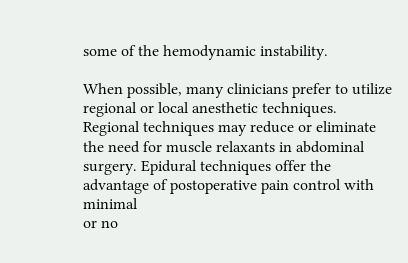some of the hemodynamic instability.

When possible, many clinicians prefer to utilize regional or local anesthetic techniques.
Regional techniques may reduce or eliminate the need for muscle relaxants in abdominal
surgery. Epidural techniques offer the advantage of postoperative pain control with minimal
or no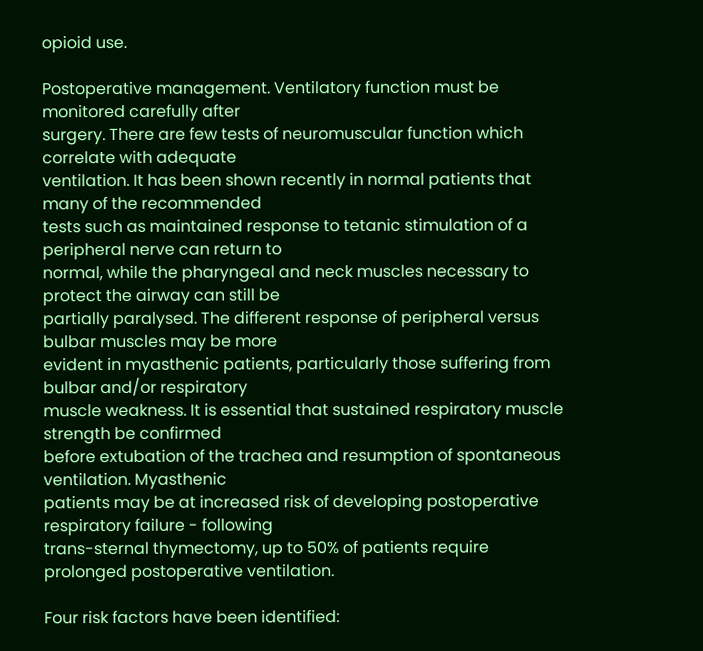opioid use.

Postoperative management. Ventilatory function must be monitored carefully after
surgery. There are few tests of neuromuscular function which correlate with adequate
ventilation. It has been shown recently in normal patients that many of the recommended
tests such as maintained response to tetanic stimulation of a peripheral nerve can return to
normal, while the pharyngeal and neck muscles necessary to protect the airway can still be
partially paralysed. The different response of peripheral versus bulbar muscles may be more
evident in myasthenic patients, particularly those suffering from bulbar and/or respiratory
muscle weakness. It is essential that sustained respiratory muscle strength be confirmed
before extubation of the trachea and resumption of spontaneous ventilation. Myasthenic
patients may be at increased risk of developing postoperative respiratory failure - following
trans-sternal thymectomy, up to 50% of patients require prolonged postoperative ventilation.

Four risk factors have been identified: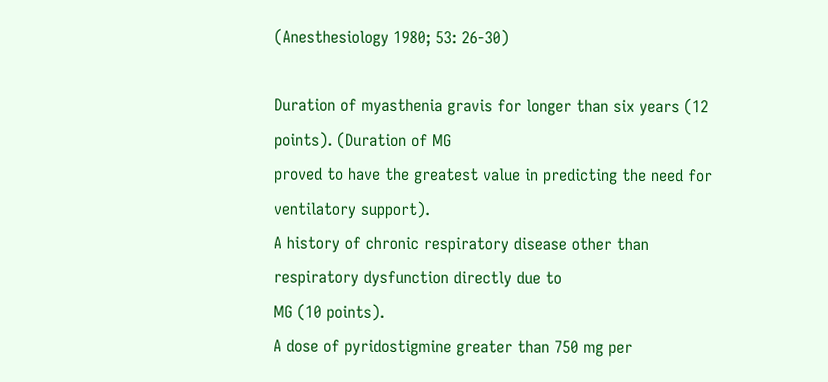(Anesthesiology 1980; 53: 26-30)

Duration of myasthenia gravis for longer than six years (12 points). (Duration of MG
proved to have the greatest value in predicting the need for ventilatory support).
A history of chronic respiratory disease other than respiratory dysfunction directly due to
MG (10 points).
A dose of pyridostigmine greater than 750 mg per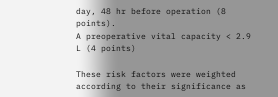day, 48 hr before operation (8 points).
A preoperative vital capacity < 2.9 L (4 points)

These risk factors were weighted according to their significance as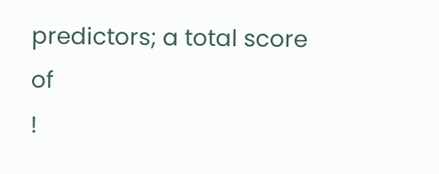predictors; a total score of
!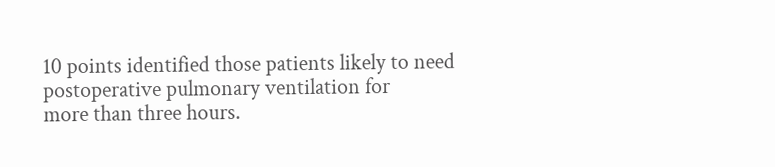10 points identified those patients likely to need postoperative pulmonary ventilation for
more than three hours.